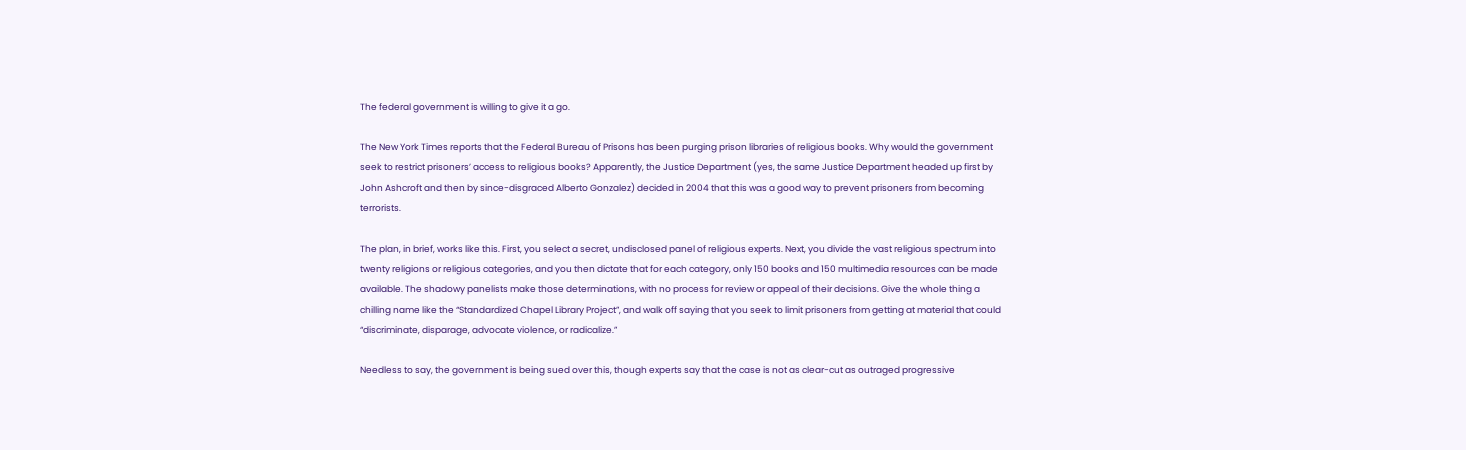The federal government is willing to give it a go.

The New York Times reports that the Federal Bureau of Prisons has been purging prison libraries of religious books. Why would the government seek to restrict prisoners’ access to religious books? Apparently, the Justice Department (yes, the same Justice Department headed up first by John Ashcroft and then by since-disgraced Alberto Gonzalez) decided in 2004 that this was a good way to prevent prisoners from becoming terrorists.

The plan, in brief, works like this. First, you select a secret, undisclosed panel of religious experts. Next, you divide the vast religious spectrum into twenty religions or religious categories, and you then dictate that for each category, only 150 books and 150 multimedia resources can be made available. The shadowy panelists make those determinations, with no process for review or appeal of their decisions. Give the whole thing a chilling name like the “Standardized Chapel Library Project”, and walk off saying that you seek to limit prisoners from getting at material that could “discriminate, disparage, advocate violence, or radicalize.”

Needless to say, the government is being sued over this, though experts say that the case is not as clear-cut as outraged progressive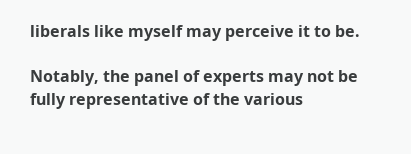liberals like myself may perceive it to be.

Notably, the panel of experts may not be fully representative of the various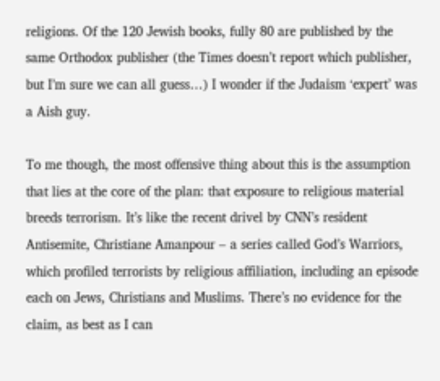religions. Of the 120 Jewish books, fully 80 are published by the same Orthodox publisher (the Times doesn’t report which publisher, but I’m sure we can all guess…) I wonder if the Judaism ‘expert’ was a Aish guy.

To me though, the most offensive thing about this is the assumption that lies at the core of the plan: that exposure to religious material breeds terrorism. It’s like the recent drivel by CNN’s resident Antisemite, Christiane Amanpour – a series called God’s Warriors, which profiled terrorists by religious affiliation, including an episode each on Jews, Christians and Muslims. There’s no evidence for the claim, as best as I can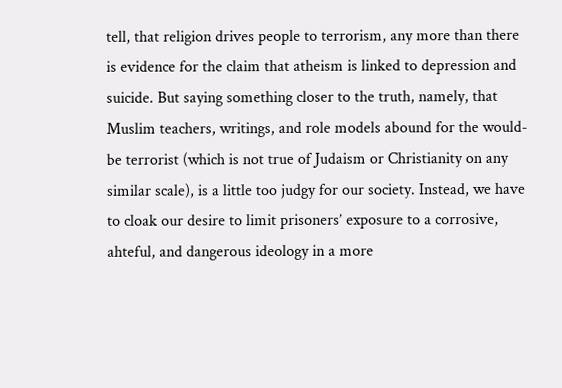tell, that religion drives people to terrorism, any more than there is evidence for the claim that atheism is linked to depression and suicide. But saying something closer to the truth, namely, that Muslim teachers, writings, and role models abound for the would-be terrorist (which is not true of Judaism or Christianity on any similar scale), is a little too judgy for our society. Instead, we have to cloak our desire to limit prisoners’ exposure to a corrosive, ahteful, and dangerous ideology in a more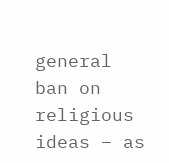general ban on religious ideas – as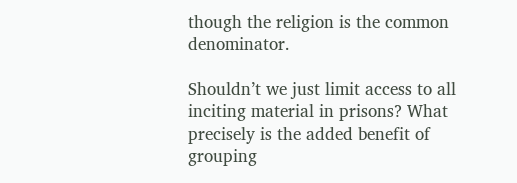though the religion is the common denominator.

Shouldn’t we just limit access to all inciting material in prisons? What precisely is the added benefit of grouping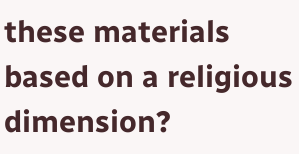these materials based on a religious dimension?